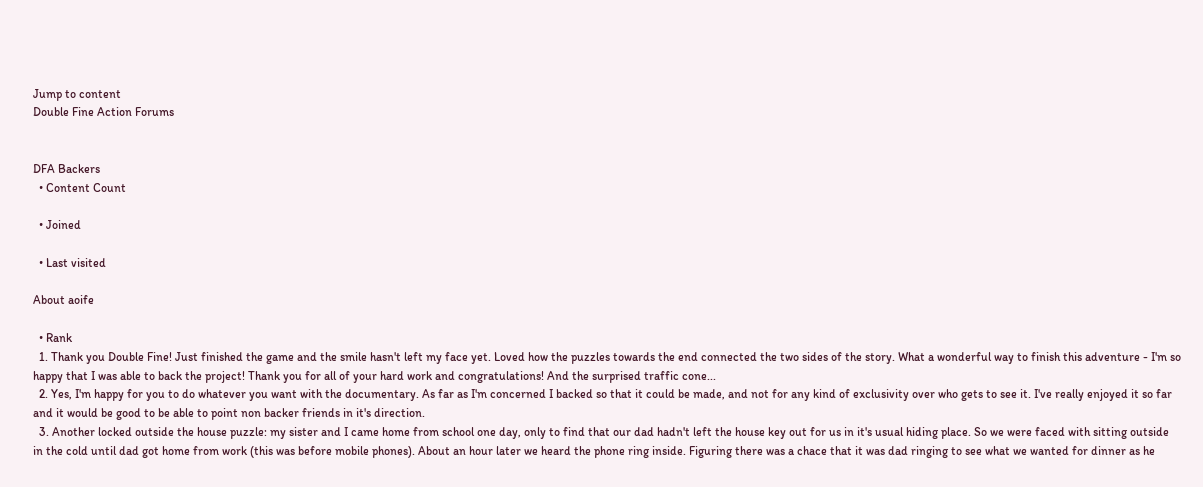Jump to content
Double Fine Action Forums


DFA Backers
  • Content Count

  • Joined

  • Last visited

About aoife

  • Rank
  1. Thank you Double Fine! Just finished the game and the smile hasn't left my face yet. Loved how the puzzles towards the end connected the two sides of the story. What a wonderful way to finish this adventure - I'm so happy that I was able to back the project! Thank you for all of your hard work and congratulations! And the surprised traffic cone...
  2. Yes, I'm happy for you to do whatever you want with the documentary. As far as I'm concerned I backed so that it could be made, and not for any kind of exclusivity over who gets to see it. I've really enjoyed it so far and it would be good to be able to point non backer friends in it's direction.
  3. Another locked outside the house puzzle: my sister and I came home from school one day, only to find that our dad hadn't left the house key out for us in it's usual hiding place. So we were faced with sitting outside in the cold until dad got home from work (this was before mobile phones). About an hour later we heard the phone ring inside. Figuring there was a chace that it was dad ringing to see what we wanted for dinner as he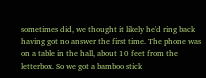sometimes did, we thought it likely he'd ring back having got no answer the first time. The phone was on a table in the hall, about 10 feet from the letterbox. So we got a bamboo stick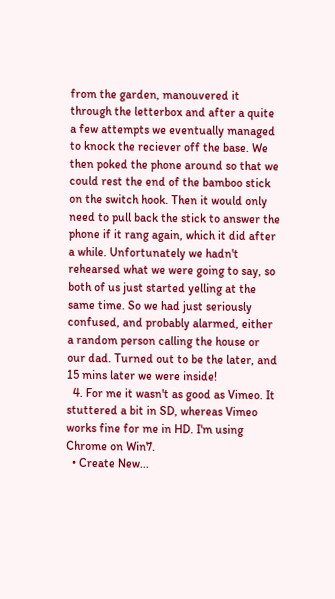from the garden, manouvered it through the letterbox and after a quite a few attempts we eventually managed to knock the reciever off the base. We then poked the phone around so that we could rest the end of the bamboo stick on the switch hook. Then it would only need to pull back the stick to answer the phone if it rang again, which it did after a while. Unfortunately we hadn't rehearsed what we were going to say, so both of us just started yelling at the same time. So we had just seriously confused, and probably alarmed, either a random person calling the house or our dad. Turned out to be the later, and 15 mins later we were inside!
  4. For me it wasn't as good as Vimeo. It stuttered a bit in SD, whereas Vimeo works fine for me in HD. I'm using Chrome on Win7.
  • Create New...